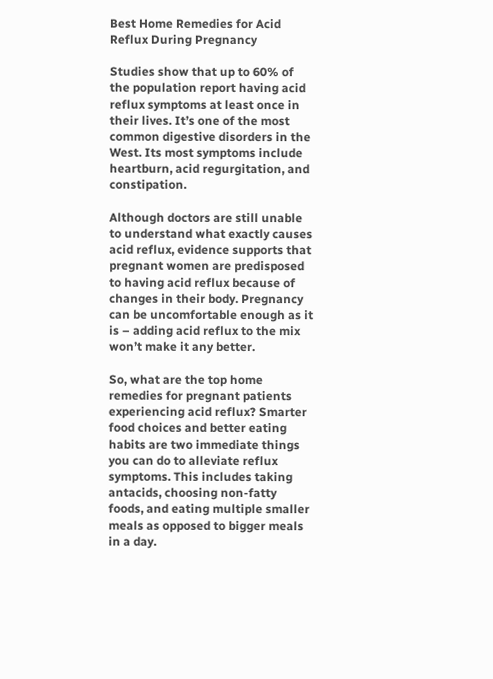Best Home Remedies for Acid Reflux During Pregnancy

Studies show that up to 60% of the population report having acid reflux symptoms at least once in their lives. It’s one of the most common digestive disorders in the West. Its most symptoms include heartburn, acid regurgitation, and constipation.

Although doctors are still unable to understand what exactly causes acid reflux, evidence supports that pregnant women are predisposed to having acid reflux because of changes in their body. Pregnancy can be uncomfortable enough as it is – adding acid reflux to the mix won’t make it any better.

So, what are the top home remedies for pregnant patients experiencing acid reflux? Smarter food choices and better eating habits are two immediate things you can do to alleviate reflux symptoms. This includes taking antacids, choosing non-fatty foods, and eating multiple smaller meals as opposed to bigger meals in a day.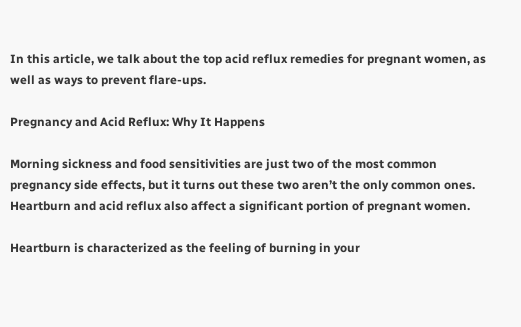In this article, we talk about the top acid reflux remedies for pregnant women, as well as ways to prevent flare-ups.

Pregnancy and Acid Reflux: Why It Happens

Morning sickness and food sensitivities are just two of the most common pregnancy side effects, but it turns out these two aren’t the only common ones. Heartburn and acid reflux also affect a significant portion of pregnant women.

Heartburn is characterized as the feeling of burning in your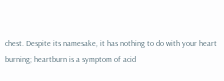chest. Despite its namesake, it has nothing to do with your heart burning; heartburn is a symptom of acid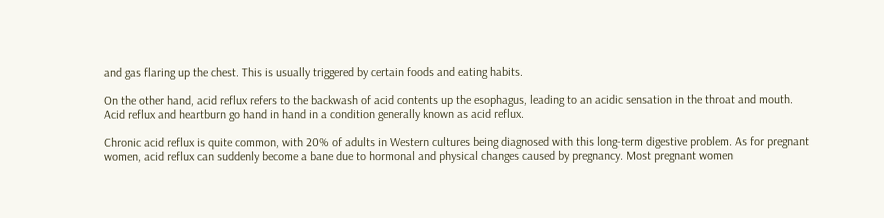and gas flaring up the chest. This is usually triggered by certain foods and eating habits.

On the other hand, acid reflux refers to the backwash of acid contents up the esophagus, leading to an acidic sensation in the throat and mouth. Acid reflux and heartburn go hand in hand in a condition generally known as acid reflux.

Chronic acid reflux is quite common, with 20% of adults in Western cultures being diagnosed with this long-term digestive problem. As for pregnant women, acid reflux can suddenly become a bane due to hormonal and physical changes caused by pregnancy. Most pregnant women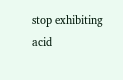stop exhibiting acid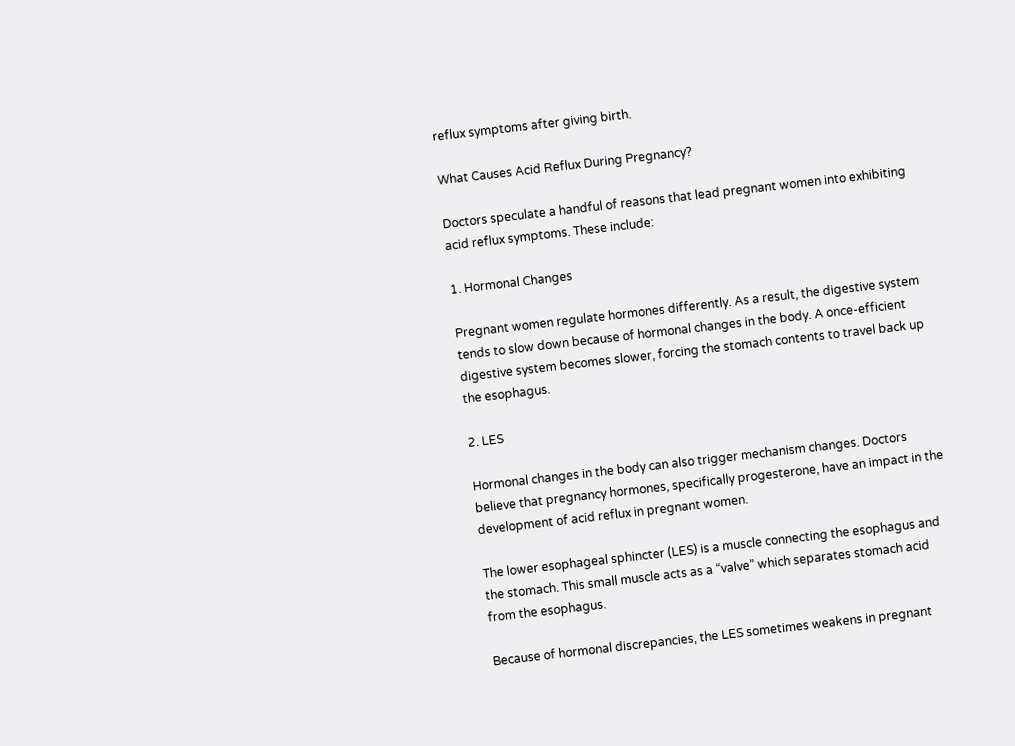reflux symptoms after giving birth.

What Causes Acid Reflux During Pregnancy?

Doctors speculate a handful of reasons that lead pregnant women into exhibiting acid reflux symptoms. These include:

1. Hormonal Changes

Pregnant women regulate hormones differently. As a result, the digestive system tends to slow down because of hormonal changes in the body. A once-efficient digestive system becomes slower, forcing the stomach contents to travel back up the esophagus.

2. LES

Hormonal changes in the body can also trigger mechanism changes. Doctors believe that pregnancy hormones, specifically progesterone, have an impact in the development of acid reflux in pregnant women.

The lower esophageal sphincter (LES) is a muscle connecting the esophagus and the stomach. This small muscle acts as a “valve” which separates stomach acid from the esophagus.

Because of hormonal discrepancies, the LES sometimes weakens in pregnant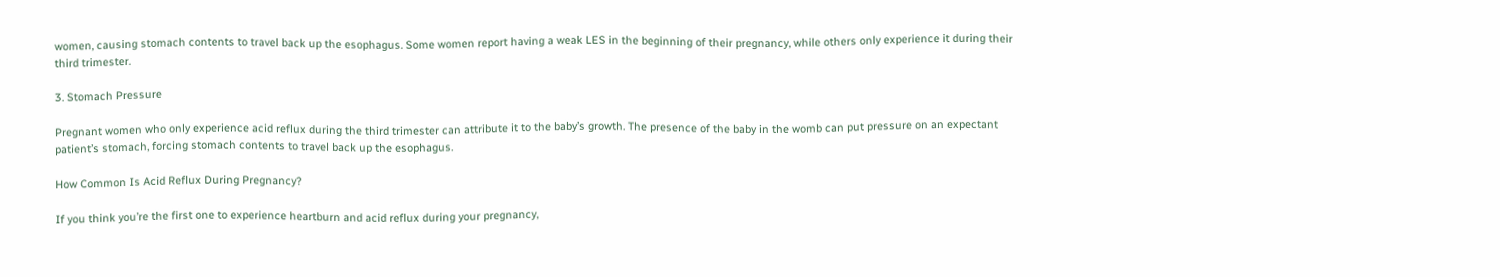women, causing stomach contents to travel back up the esophagus. Some women report having a weak LES in the beginning of their pregnancy, while others only experience it during their third trimester.

3. Stomach Pressure

Pregnant women who only experience acid reflux during the third trimester can attribute it to the baby’s growth. The presence of the baby in the womb can put pressure on an expectant patient’s stomach, forcing stomach contents to travel back up the esophagus.

How Common Is Acid Reflux During Pregnancy?

If you think you’re the first one to experience heartburn and acid reflux during your pregnancy,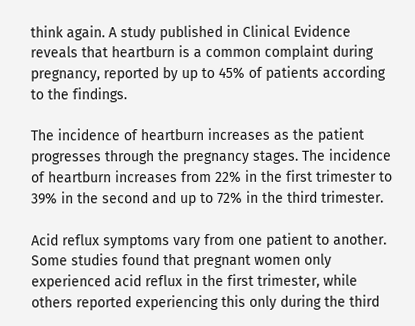think again. A study published in Clinical Evidence reveals that heartburn is a common complaint during pregnancy, reported by up to 45% of patients according to the findings.

The incidence of heartburn increases as the patient progresses through the pregnancy stages. The incidence of heartburn increases from 22% in the first trimester to 39% in the second and up to 72% in the third trimester.

Acid reflux symptoms vary from one patient to another. Some studies found that pregnant women only experienced acid reflux in the first trimester, while others reported experiencing this only during the third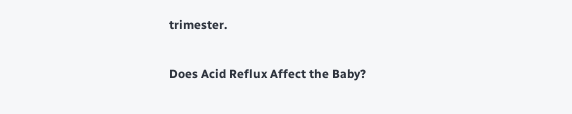trimester.

Does Acid Reflux Affect the Baby?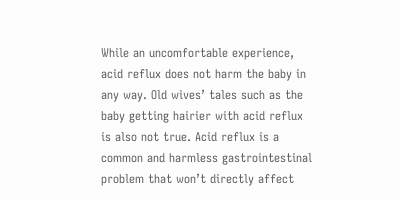While an uncomfortable experience, acid reflux does not harm the baby in any way. Old wives’ tales such as the baby getting hairier with acid reflux is also not true. Acid reflux is a common and harmless gastrointestinal problem that won’t directly affect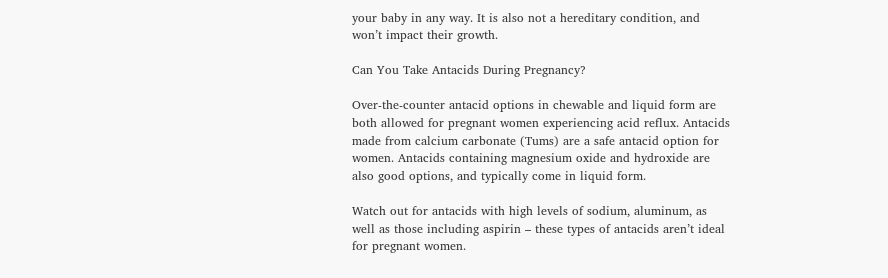your baby in any way. It is also not a hereditary condition, and won’t impact their growth.

Can You Take Antacids During Pregnancy?

Over-the-counter antacid options in chewable and liquid form are both allowed for pregnant women experiencing acid reflux. Antacids made from calcium carbonate (Tums) are a safe antacid option for women. Antacids containing magnesium oxide and hydroxide are also good options, and typically come in liquid form.

Watch out for antacids with high levels of sodium, aluminum, as well as those including aspirin – these types of antacids aren’t ideal for pregnant women.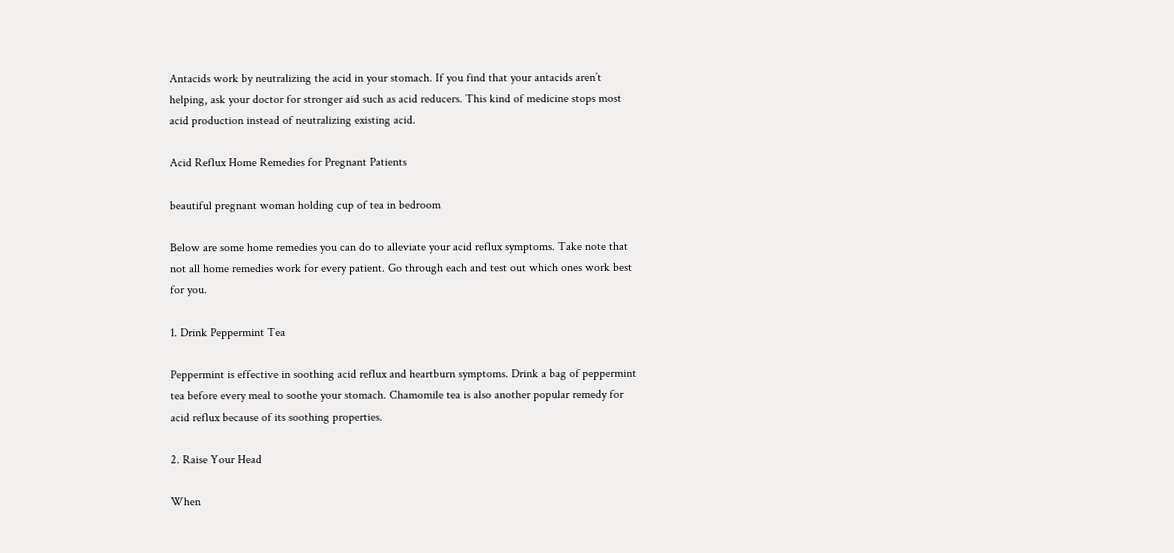Antacids work by neutralizing the acid in your stomach. If you find that your antacids aren’t helping, ask your doctor for stronger aid such as acid reducers. This kind of medicine stops most acid production instead of neutralizing existing acid.

Acid Reflux Home Remedies for Pregnant Patients

beautiful pregnant woman holding cup of tea in bedroom

Below are some home remedies you can do to alleviate your acid reflux symptoms. Take note that not all home remedies work for every patient. Go through each and test out which ones work best for you.

1. Drink Peppermint Tea

Peppermint is effective in soothing acid reflux and heartburn symptoms. Drink a bag of peppermint tea before every meal to soothe your stomach. Chamomile tea is also another popular remedy for acid reflux because of its soothing properties.

2. Raise Your Head

When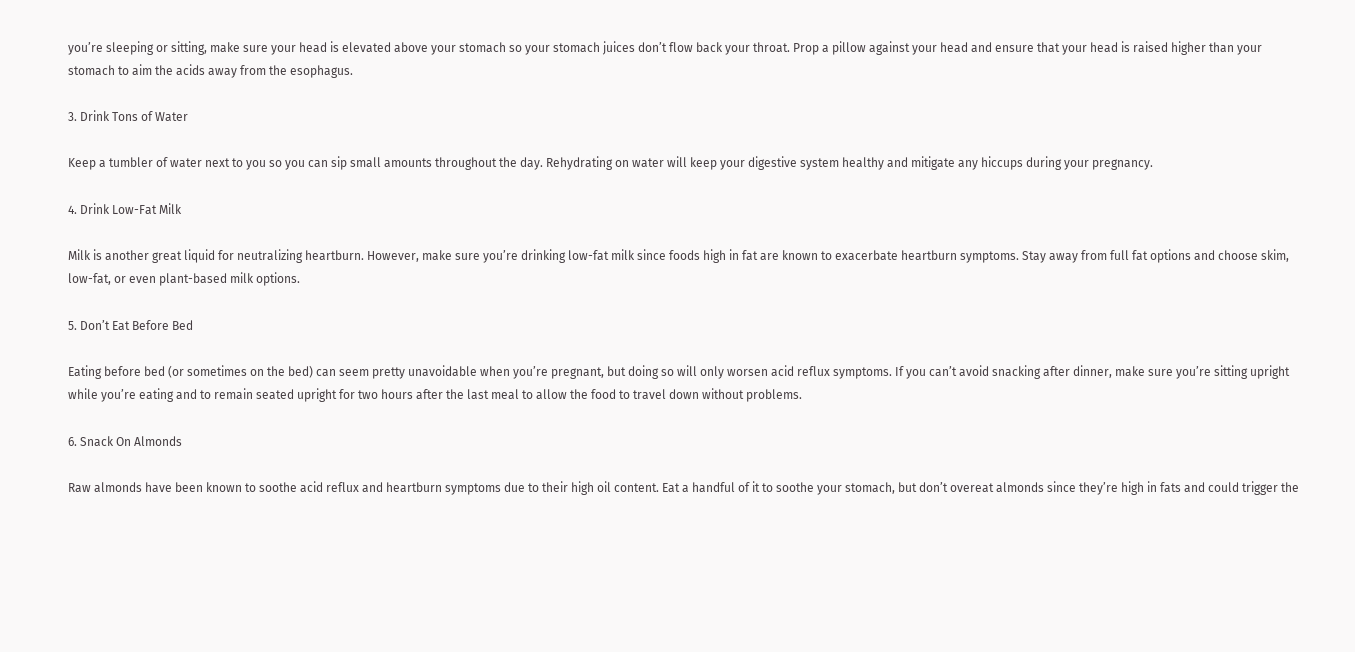you’re sleeping or sitting, make sure your head is elevated above your stomach so your stomach juices don’t flow back your throat. Prop a pillow against your head and ensure that your head is raised higher than your stomach to aim the acids away from the esophagus.

3. Drink Tons of Water

Keep a tumbler of water next to you so you can sip small amounts throughout the day. Rehydrating on water will keep your digestive system healthy and mitigate any hiccups during your pregnancy.

4. Drink Low-Fat Milk

Milk is another great liquid for neutralizing heartburn. However, make sure you’re drinking low-fat milk since foods high in fat are known to exacerbate heartburn symptoms. Stay away from full fat options and choose skim, low-fat, or even plant-based milk options.

5. Don’t Eat Before Bed

Eating before bed (or sometimes on the bed) can seem pretty unavoidable when you’re pregnant, but doing so will only worsen acid reflux symptoms. If you can’t avoid snacking after dinner, make sure you’re sitting upright while you’re eating and to remain seated upright for two hours after the last meal to allow the food to travel down without problems.

6. Snack On Almonds

Raw almonds have been known to soothe acid reflux and heartburn symptoms due to their high oil content. Eat a handful of it to soothe your stomach, but don’t overeat almonds since they’re high in fats and could trigger the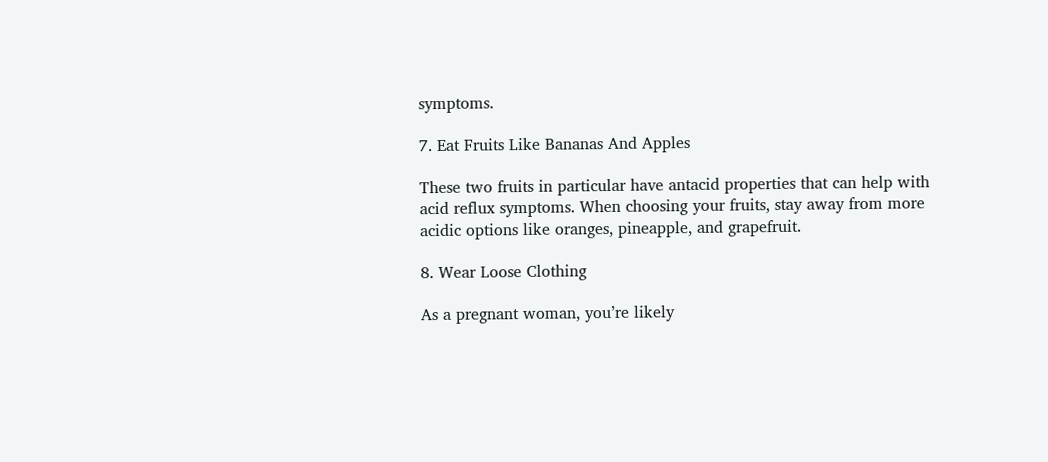symptoms.

7. Eat Fruits Like Bananas And Apples

These two fruits in particular have antacid properties that can help with acid reflux symptoms. When choosing your fruits, stay away from more acidic options like oranges, pineapple, and grapefruit.

8. Wear Loose Clothing

As a pregnant woman, you’re likely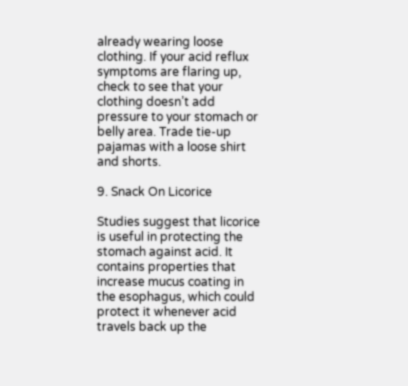already wearing loose clothing. If your acid reflux symptoms are flaring up, check to see that your clothing doesn’t add pressure to your stomach or belly area. Trade tie-up pajamas with a loose shirt and shorts.

9. Snack On Licorice

Studies suggest that licorice is useful in protecting the stomach against acid. It contains properties that increase mucus coating in the esophagus, which could protect it whenever acid travels back up the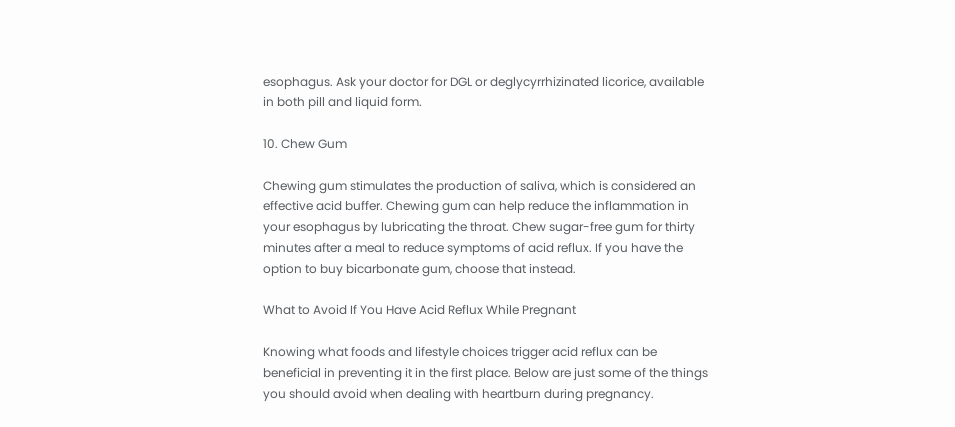esophagus. Ask your doctor for DGL or deglycyrrhizinated licorice, available in both pill and liquid form.

10. Chew Gum

Chewing gum stimulates the production of saliva, which is considered an effective acid buffer. Chewing gum can help reduce the inflammation in your esophagus by lubricating the throat. Chew sugar-free gum for thirty minutes after a meal to reduce symptoms of acid reflux. If you have the option to buy bicarbonate gum, choose that instead.

What to Avoid If You Have Acid Reflux While Pregnant

Knowing what foods and lifestyle choices trigger acid reflux can be beneficial in preventing it in the first place. Below are just some of the things you should avoid when dealing with heartburn during pregnancy.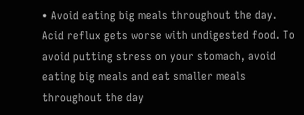• Avoid eating big meals throughout the day. Acid reflux gets worse with undigested food. To avoid putting stress on your stomach, avoid eating big meals and eat smaller meals throughout the day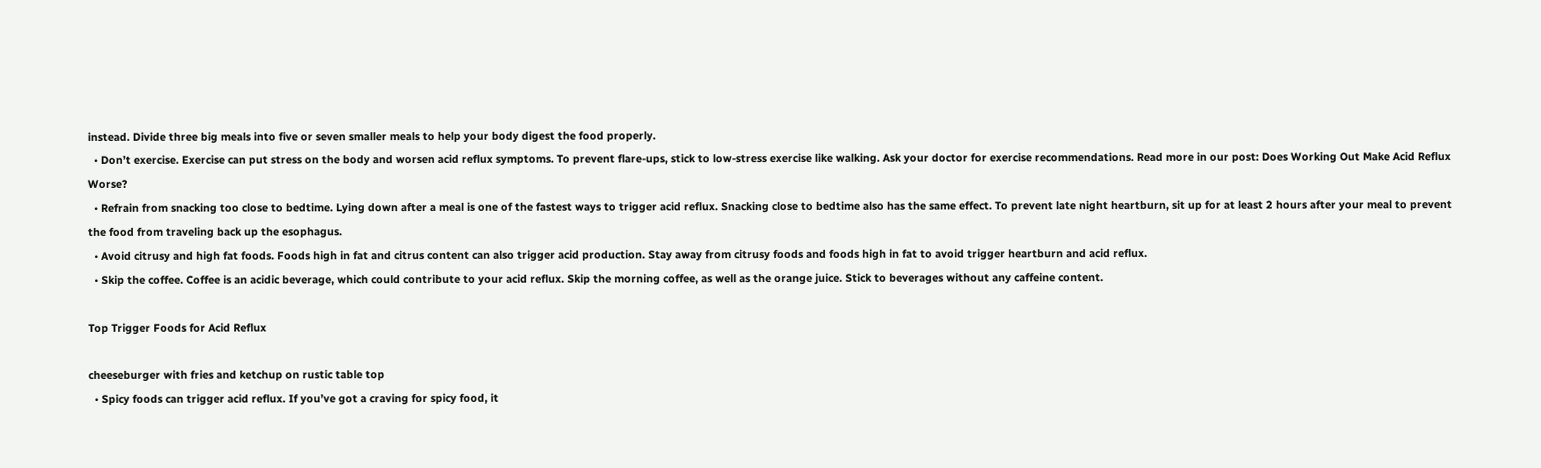instead. Divide three big meals into five or seven smaller meals to help your body digest the food properly.
  • Don’t exercise. Exercise can put stress on the body and worsen acid reflux symptoms. To prevent flare-ups, stick to low-stress exercise like walking. Ask your doctor for exercise recommendations. Read more in our post: Does Working Out Make Acid Reflux Worse?
  • Refrain from snacking too close to bedtime. Lying down after a meal is one of the fastest ways to trigger acid reflux. Snacking close to bedtime also has the same effect. To prevent late night heartburn, sit up for at least 2 hours after your meal to prevent the food from traveling back up the esophagus.
  • Avoid citrusy and high fat foods. Foods high in fat and citrus content can also trigger acid production. Stay away from citrusy foods and foods high in fat to avoid trigger heartburn and acid reflux.
  • Skip the coffee. Coffee is an acidic beverage, which could contribute to your acid reflux. Skip the morning coffee, as well as the orange juice. Stick to beverages without any caffeine content.

Top Trigger Foods for Acid Reflux

cheeseburger with fries and ketchup on rustic table top
  • Spicy foods can trigger acid reflux. If you’ve got a craving for spicy food, it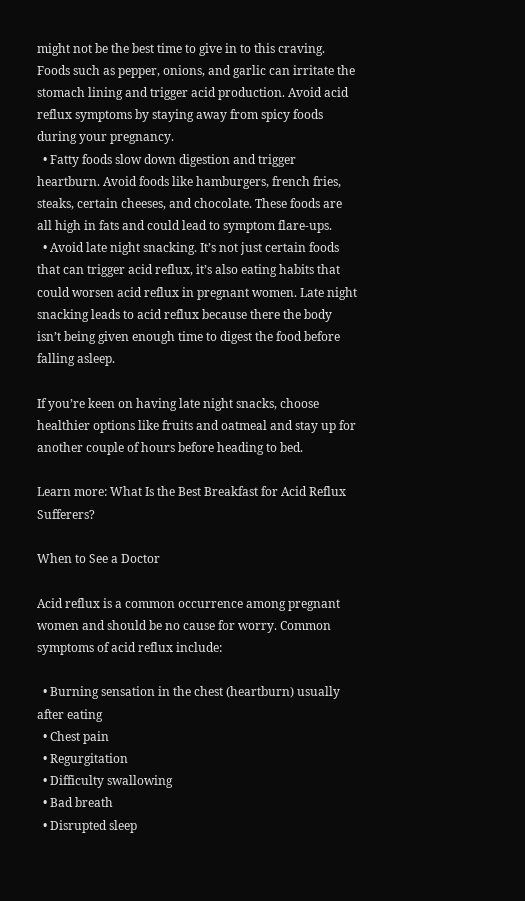might not be the best time to give in to this craving. Foods such as pepper, onions, and garlic can irritate the stomach lining and trigger acid production. Avoid acid reflux symptoms by staying away from spicy foods during your pregnancy.
  • Fatty foods slow down digestion and trigger heartburn. Avoid foods like hamburgers, french fries, steaks, certain cheeses, and chocolate. These foods are all high in fats and could lead to symptom flare-ups.
  • Avoid late night snacking. It’s not just certain foods that can trigger acid reflux, it’s also eating habits that could worsen acid reflux in pregnant women. Late night snacking leads to acid reflux because there the body isn’t being given enough time to digest the food before falling asleep.

If you’re keen on having late night snacks, choose healthier options like fruits and oatmeal and stay up for another couple of hours before heading to bed.

Learn more: What Is the Best Breakfast for Acid Reflux Sufferers?

When to See a Doctor

Acid reflux is a common occurrence among pregnant women and should be no cause for worry. Common symptoms of acid reflux include:

  • Burning sensation in the chest (heartburn) usually after eating
  • Chest pain
  • Regurgitation
  • Difficulty swallowing
  • Bad breath
  • Disrupted sleep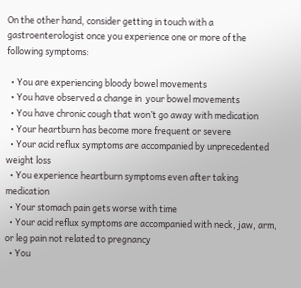On the other hand, consider getting in touch with a gastroenterologist once you experience one or more of the following symptoms:

  • You are experiencing bloody bowel movements
  • You have observed a change in  your bowel movements
  • You have chronic cough that won’t go away with medication
  • Your heartburn has become more frequent or severe
  • Your acid reflux symptoms are accompanied by unprecedented weight loss
  • You experience heartburn symptoms even after taking medication
  • Your stomach pain gets worse with time
  • Your acid reflux symptoms are accompanied with neck, jaw, arm, or leg pain not related to pregnancy
  • You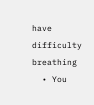have difficulty breathing
  • You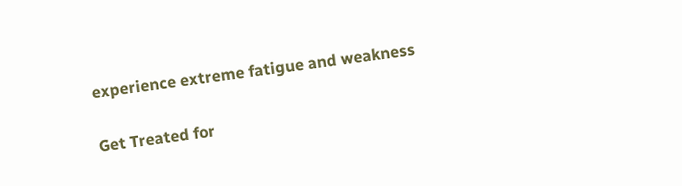experience extreme fatigue and weakness

Get Treated for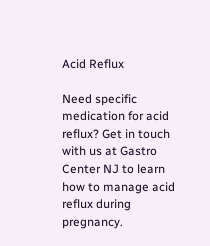Acid Reflux

Need specific medication for acid reflux? Get in touch with us at Gastro Center NJ to learn how to manage acid reflux during pregnancy.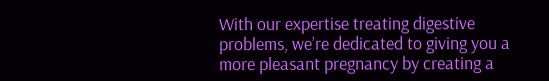With our expertise treating digestive problems, we’re dedicated to giving you a more pleasant pregnancy by creating a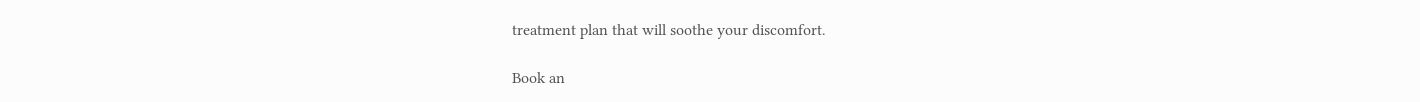treatment plan that will soothe your discomfort.

Book an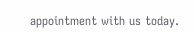appointment with us today.